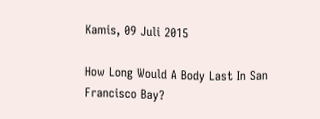Kamis, 09 Juli 2015

How Long Would A Body Last In San Francisco Bay?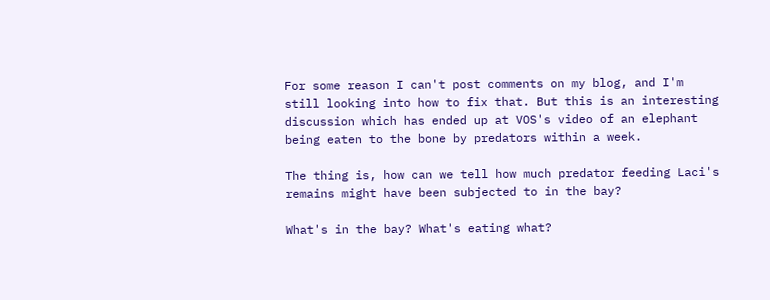For some reason I can't post comments on my blog, and I'm still looking into how to fix that. But this is an interesting discussion which has ended up at VOS's video of an elephant being eaten to the bone by predators within a week.

The thing is, how can we tell how much predator feeding Laci's remains might have been subjected to in the bay?

What's in the bay? What's eating what?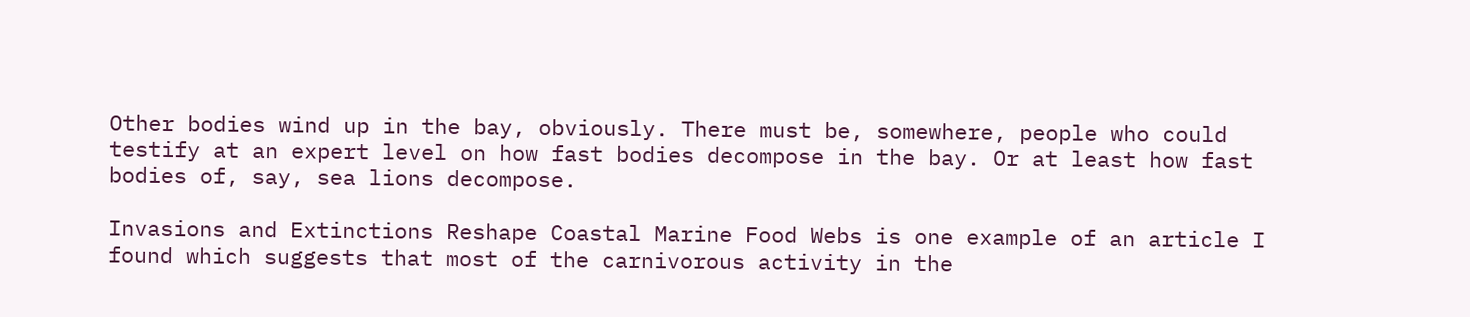Other bodies wind up in the bay, obviously. There must be, somewhere, people who could testify at an expert level on how fast bodies decompose in the bay. Or at least how fast bodies of, say, sea lions decompose.

Invasions and Extinctions Reshape Coastal Marine Food Webs is one example of an article I found which suggests that most of the carnivorous activity in the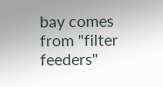bay comes from "filter feeders"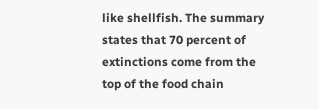like shellfish. The summary states that 70 percent of extinctions come from the top of the food chain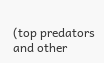(top predators and other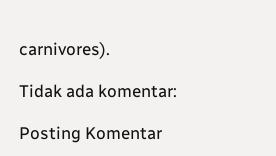carnivores).

Tidak ada komentar:

Posting Komentar